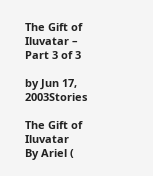The Gift of Iluvatar – Part 3 of 3

by Jun 17, 2003Stories

The Gift of Iluvatar
By Ariel (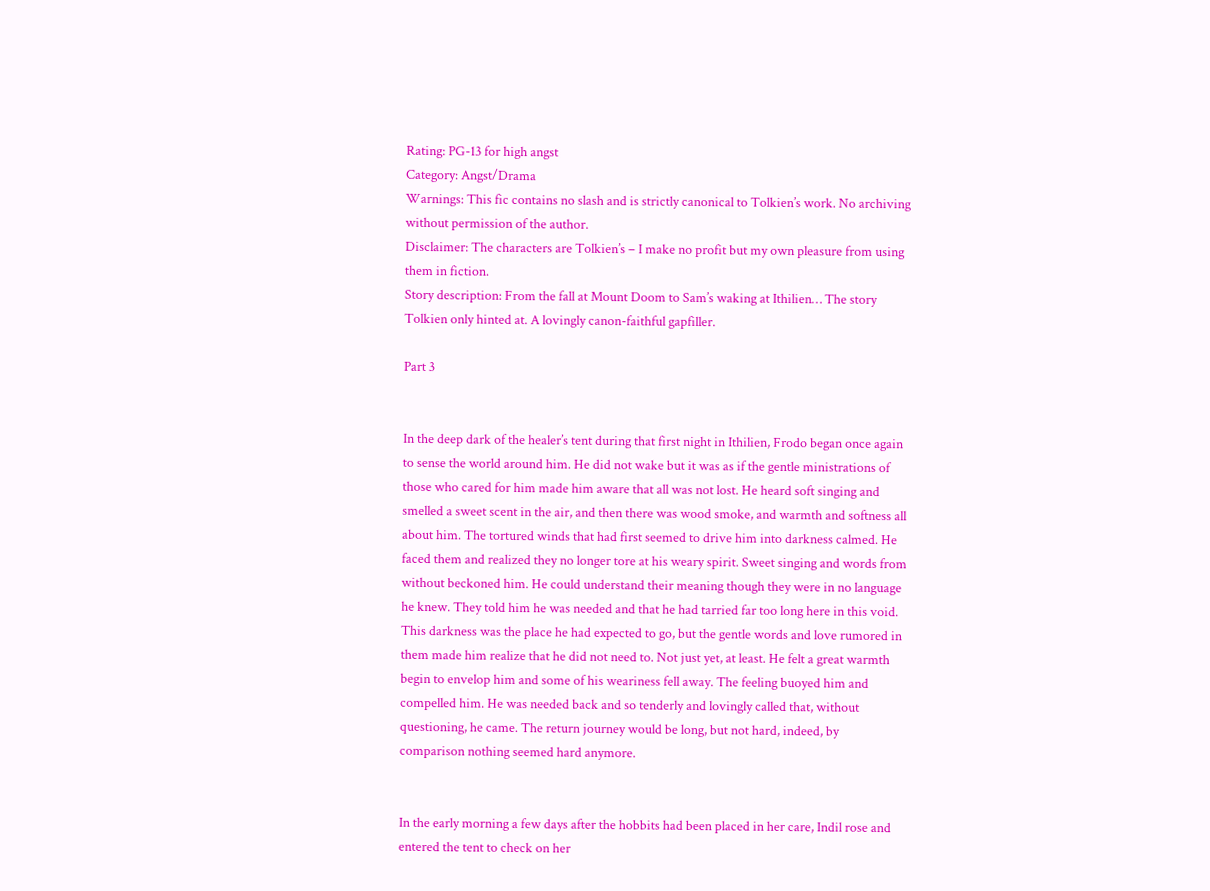Rating: PG-13 for high angst
Category: Angst/Drama
Warnings: This fic contains no slash and is strictly canonical to Tolkien’s work. No archiving without permission of the author.
Disclaimer: The characters are Tolkien’s – I make no profit but my own pleasure from using them in fiction.
Story description: From the fall at Mount Doom to Sam’s waking at Ithilien… The story Tolkien only hinted at. A lovingly canon-faithful gapfiller.

Part 3


In the deep dark of the healer’s tent during that first night in Ithilien, Frodo began once again to sense the world around him. He did not wake but it was as if the gentle ministrations of those who cared for him made him aware that all was not lost. He heard soft singing and smelled a sweet scent in the air, and then there was wood smoke, and warmth and softness all about him. The tortured winds that had first seemed to drive him into darkness calmed. He faced them and realized they no longer tore at his weary spirit. Sweet singing and words from without beckoned him. He could understand their meaning though they were in no language he knew. They told him he was needed and that he had tarried far too long here in this void. This darkness was the place he had expected to go, but the gentle words and love rumored in them made him realize that he did not need to. Not just yet, at least. He felt a great warmth begin to envelop him and some of his weariness fell away. The feeling buoyed him and compelled him. He was needed back and so tenderly and lovingly called that, without questioning, he came. The return journey would be long, but not hard, indeed, by comparison nothing seemed hard anymore.


In the early morning a few days after the hobbits had been placed in her care, Indil rose and entered the tent to check on her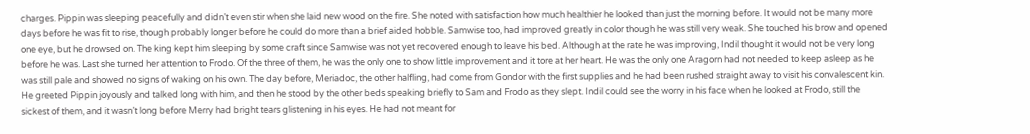charges. Pippin was sleeping peacefully and didn’t even stir when she laid new wood on the fire. She noted with satisfaction how much healthier he looked than just the morning before. It would not be many more days before he was fit to rise, though probably longer before he could do more than a brief aided hobble. Samwise too, had improved greatly in color though he was still very weak. She touched his brow and opened one eye, but he drowsed on. The king kept him sleeping by some craft since Samwise was not yet recovered enough to leave his bed. Although at the rate he was improving, Indil thought it would not be very long before he was. Last she turned her attention to Frodo. Of the three of them, he was the only one to show little improvement and it tore at her heart. He was the only one Aragorn had not needed to keep asleep as he was still pale and showed no signs of waking on his own. The day before, Meriadoc, the other halfling, had come from Gondor with the first supplies and he had been rushed straight away to visit his convalescent kin. He greeted Pippin joyously and talked long with him, and then he stood by the other beds speaking briefly to Sam and Frodo as they slept. Indil could see the worry in his face when he looked at Frodo, still the sickest of them, and it wasn’t long before Merry had bright tears glistening in his eyes. He had not meant for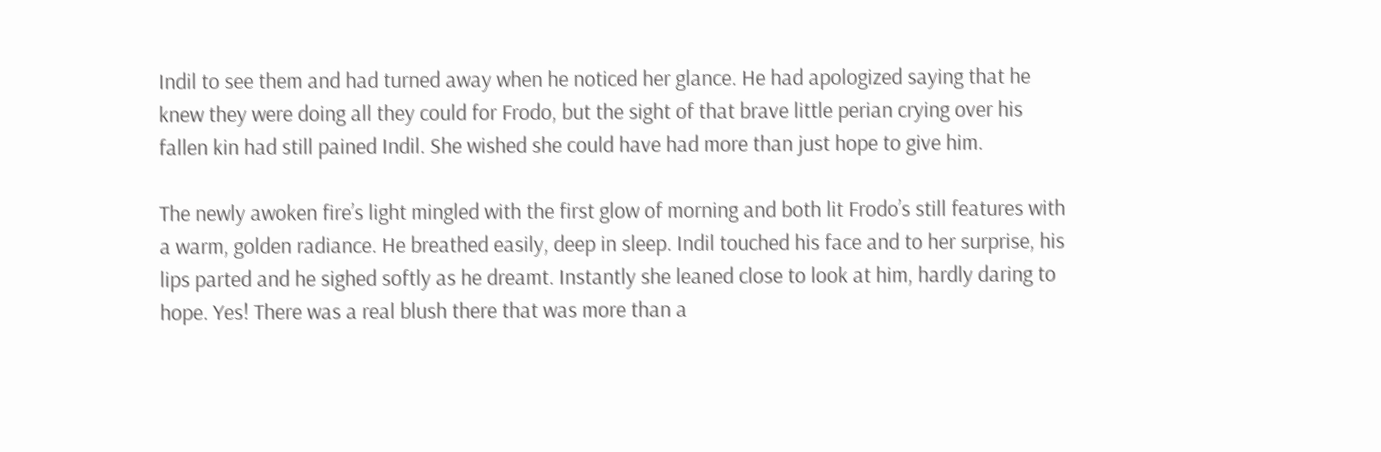Indil to see them and had turned away when he noticed her glance. He had apologized saying that he knew they were doing all they could for Frodo, but the sight of that brave little perian crying over his fallen kin had still pained Indil. She wished she could have had more than just hope to give him.

The newly awoken fire’s light mingled with the first glow of morning and both lit Frodo’s still features with a warm, golden radiance. He breathed easily, deep in sleep. Indil touched his face and to her surprise, his lips parted and he sighed softly as he dreamt. Instantly she leaned close to look at him, hardly daring to hope. Yes! There was a real blush there that was more than a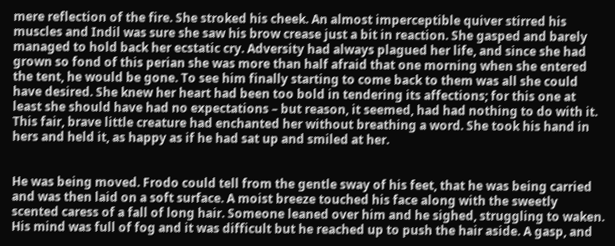mere reflection of the fire. She stroked his cheek. An almost imperceptible quiver stirred his muscles and Indil was sure she saw his brow crease just a bit in reaction. She gasped and barely managed to hold back her ecstatic cry. Adversity had always plagued her life, and since she had grown so fond of this perian she was more than half afraid that one morning when she entered the tent, he would be gone. To see him finally starting to come back to them was all she could have desired. She knew her heart had been too bold in tendering its affections; for this one at least she should have had no expectations – but reason, it seemed, had had nothing to do with it. This fair, brave little creature had enchanted her without breathing a word. She took his hand in hers and held it, as happy as if he had sat up and smiled at her.


He was being moved. Frodo could tell from the gentle sway of his feet, that he was being carried and was then laid on a soft surface. A moist breeze touched his face along with the sweetly scented caress of a fall of long hair. Someone leaned over him and he sighed, struggling to waken. His mind was full of fog and it was difficult but he reached up to push the hair aside. A gasp, and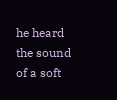he heard the sound of a soft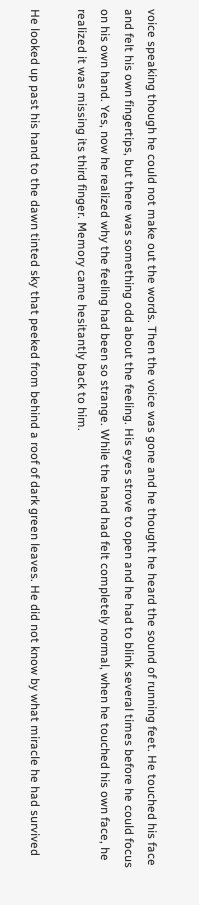voice speaking though he could not make out the words. Then the voice was gone and he thought he heard the sound of running feet. He touched his face and felt his own fingertips, but there was something odd about the feeling. His eyes strove to open and he had to blink several times before he could focus on his own hand. Yes, now he realized why the feeling had been so strange. While the hand had felt completely normal, when he touched his own face, he realized it was missing its third finger. Memory came hesitantly back to him.

He looked up past his hand to the dawn tinted sky that peeked from behind a roof of dark green leaves. He did not know by what miracle he had survived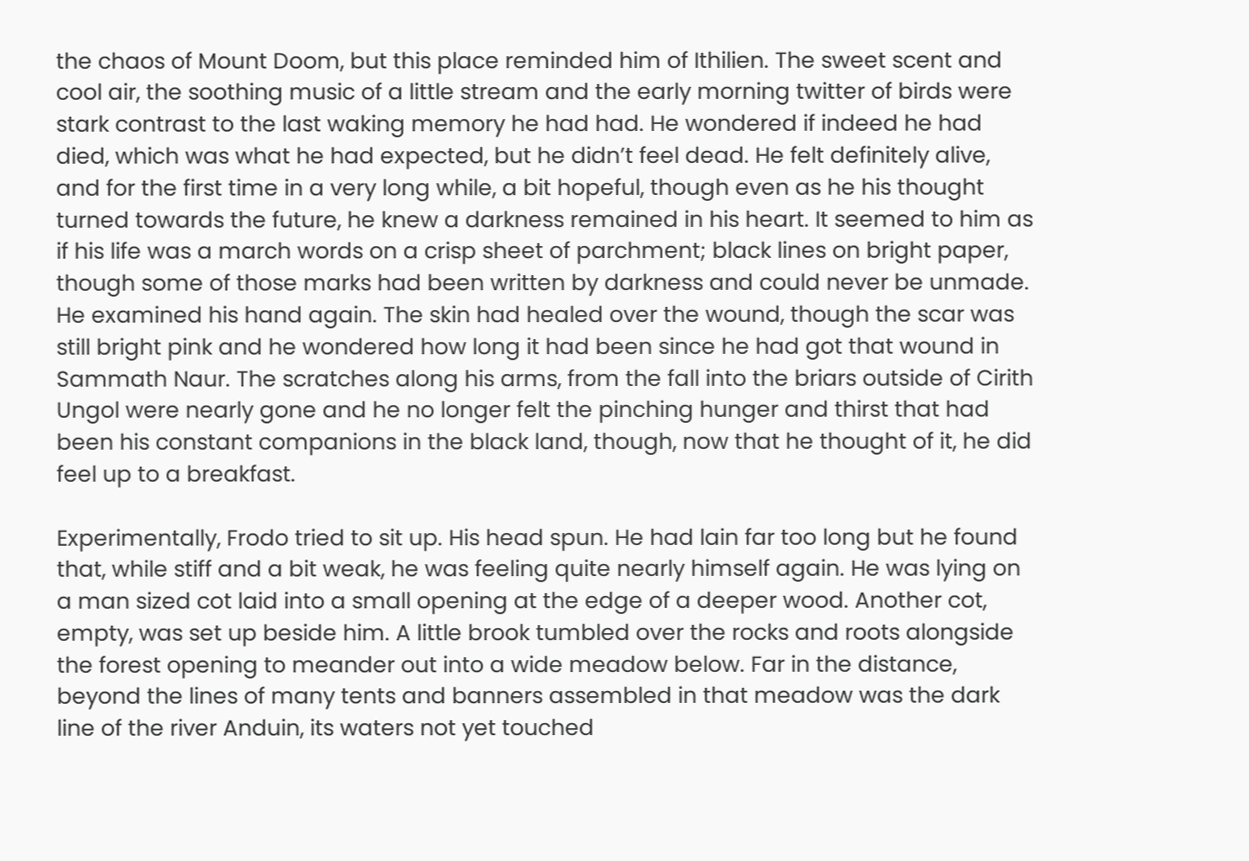the chaos of Mount Doom, but this place reminded him of Ithilien. The sweet scent and cool air, the soothing music of a little stream and the early morning twitter of birds were stark contrast to the last waking memory he had had. He wondered if indeed he had died, which was what he had expected, but he didn’t feel dead. He felt definitely alive, and for the first time in a very long while, a bit hopeful, though even as he his thought turned towards the future, he knew a darkness remained in his heart. It seemed to him as if his life was a march words on a crisp sheet of parchment; black lines on bright paper, though some of those marks had been written by darkness and could never be unmade. He examined his hand again. The skin had healed over the wound, though the scar was still bright pink and he wondered how long it had been since he had got that wound in Sammath Naur. The scratches along his arms, from the fall into the briars outside of Cirith Ungol were nearly gone and he no longer felt the pinching hunger and thirst that had been his constant companions in the black land, though, now that he thought of it, he did feel up to a breakfast.

Experimentally, Frodo tried to sit up. His head spun. He had lain far too long but he found that, while stiff and a bit weak, he was feeling quite nearly himself again. He was lying on a man sized cot laid into a small opening at the edge of a deeper wood. Another cot, empty, was set up beside him. A little brook tumbled over the rocks and roots alongside the forest opening to meander out into a wide meadow below. Far in the distance, beyond the lines of many tents and banners assembled in that meadow was the dark line of the river Anduin, its waters not yet touched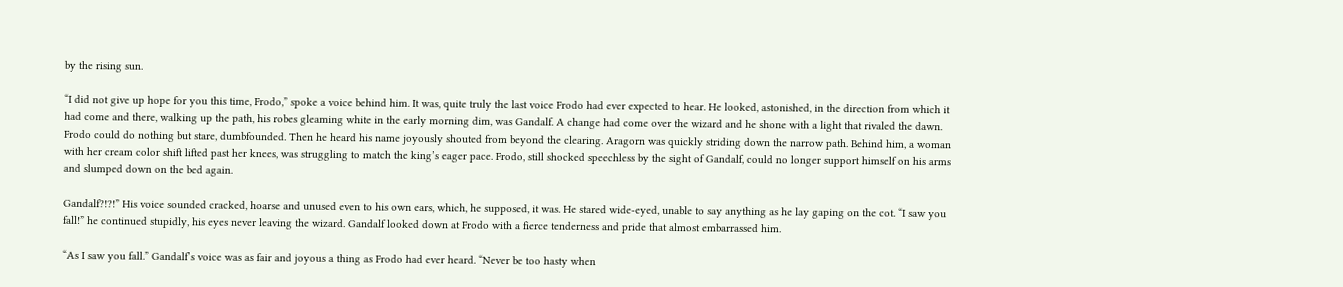by the rising sun.

“I did not give up hope for you this time, Frodo,” spoke a voice behind him. It was, quite truly the last voice Frodo had ever expected to hear. He looked, astonished, in the direction from which it had come and there, walking up the path, his robes gleaming white in the early morning dim, was Gandalf. A change had come over the wizard and he shone with a light that rivaled the dawn. Frodo could do nothing but stare, dumbfounded. Then he heard his name joyously shouted from beyond the clearing. Aragorn was quickly striding down the narrow path. Behind him, a woman with her cream color shift lifted past her knees, was struggling to match the king’s eager pace. Frodo, still shocked speechless by the sight of Gandalf, could no longer support himself on his arms and slumped down on the bed again.

Gandalf?!?!” His voice sounded cracked, hoarse and unused even to his own ears, which, he supposed, it was. He stared wide-eyed, unable to say anything as he lay gaping on the cot. “I saw you fall!” he continued stupidly, his eyes never leaving the wizard. Gandalf looked down at Frodo with a fierce tenderness and pride that almost embarrassed him.

“As I saw you fall.” Gandalf’s voice was as fair and joyous a thing as Frodo had ever heard. “Never be too hasty when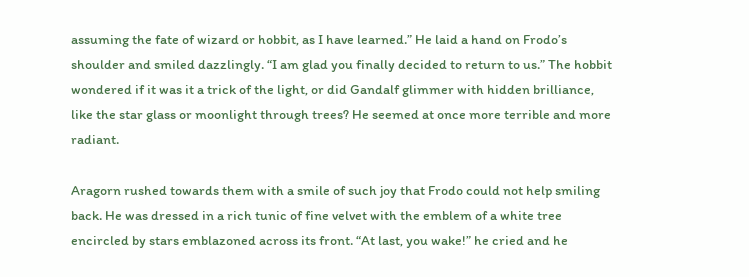assuming the fate of wizard or hobbit, as I have learned.” He laid a hand on Frodo’s shoulder and smiled dazzlingly. “I am glad you finally decided to return to us.” The hobbit wondered if it was it a trick of the light, or did Gandalf glimmer with hidden brilliance, like the star glass or moonlight through trees? He seemed at once more terrible and more radiant.

Aragorn rushed towards them with a smile of such joy that Frodo could not help smiling back. He was dressed in a rich tunic of fine velvet with the emblem of a white tree encircled by stars emblazoned across its front. “At last, you wake!” he cried and he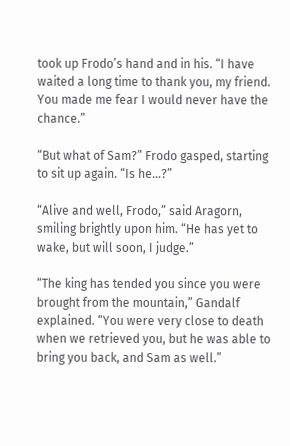took up Frodo’s hand and in his. “I have waited a long time to thank you, my friend. You made me fear I would never have the chance.”

“But what of Sam?” Frodo gasped, starting to sit up again. “Is he…?”

“Alive and well, Frodo,” said Aragorn, smiling brightly upon him. “He has yet to wake, but will soon, I judge.”

“The king has tended you since you were brought from the mountain,” Gandalf explained. “You were very close to death when we retrieved you, but he was able to bring you back, and Sam as well.”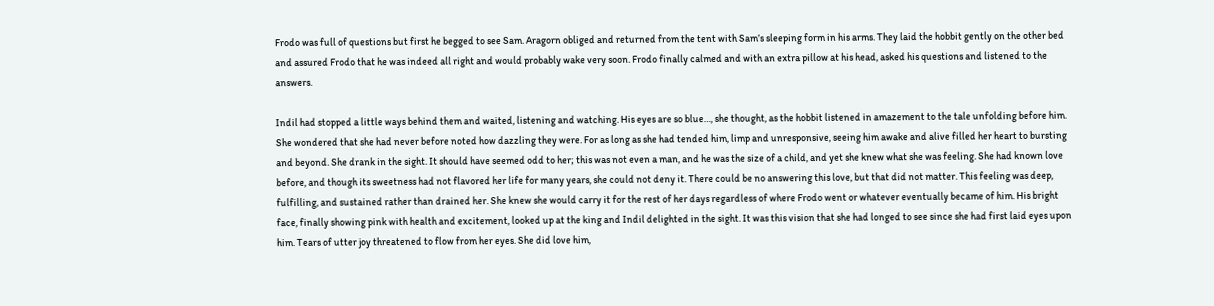Frodo was full of questions but first he begged to see Sam. Aragorn obliged and returned from the tent with Sam’s sleeping form in his arms. They laid the hobbit gently on the other bed and assured Frodo that he was indeed all right and would probably wake very soon. Frodo finally calmed and with an extra pillow at his head, asked his questions and listened to the answers.

Indil had stopped a little ways behind them and waited, listening and watching. His eyes are so blue…, she thought, as the hobbit listened in amazement to the tale unfolding before him. She wondered that she had never before noted how dazzling they were. For as long as she had tended him, limp and unresponsive, seeing him awake and alive filled her heart to bursting and beyond. She drank in the sight. It should have seemed odd to her; this was not even a man, and he was the size of a child, and yet she knew what she was feeling. She had known love before, and though its sweetness had not flavored her life for many years, she could not deny it. There could be no answering this love, but that did not matter. This feeling was deep, fulfilling, and sustained rather than drained her. She knew she would carry it for the rest of her days regardless of where Frodo went or whatever eventually became of him. His bright face, finally showing pink with health and excitement, looked up at the king and Indil delighted in the sight. It was this vision that she had longed to see since she had first laid eyes upon him. Tears of utter joy threatened to flow from her eyes. She did love him,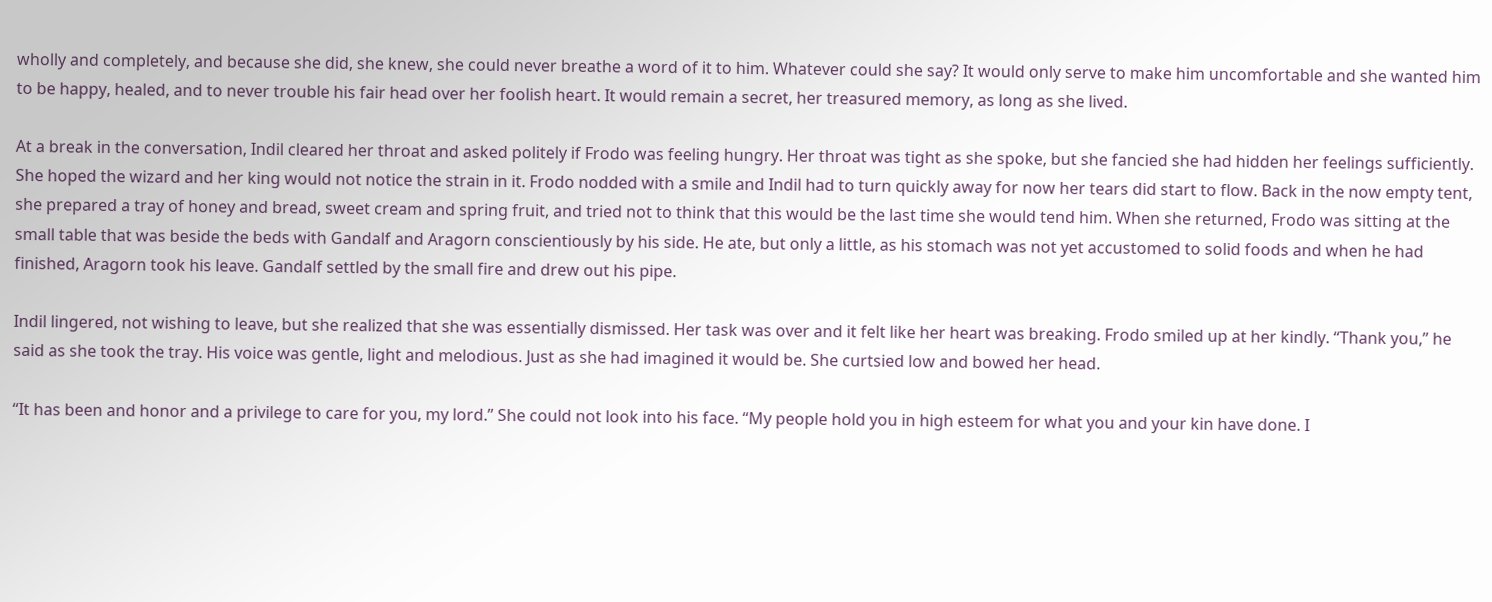wholly and completely, and because she did, she knew, she could never breathe a word of it to him. Whatever could she say? It would only serve to make him uncomfortable and she wanted him to be happy, healed, and to never trouble his fair head over her foolish heart. It would remain a secret, her treasured memory, as long as she lived.

At a break in the conversation, Indil cleared her throat and asked politely if Frodo was feeling hungry. Her throat was tight as she spoke, but she fancied she had hidden her feelings sufficiently. She hoped the wizard and her king would not notice the strain in it. Frodo nodded with a smile and Indil had to turn quickly away for now her tears did start to flow. Back in the now empty tent, she prepared a tray of honey and bread, sweet cream and spring fruit, and tried not to think that this would be the last time she would tend him. When she returned, Frodo was sitting at the small table that was beside the beds with Gandalf and Aragorn conscientiously by his side. He ate, but only a little, as his stomach was not yet accustomed to solid foods and when he had finished, Aragorn took his leave. Gandalf settled by the small fire and drew out his pipe.

Indil lingered, not wishing to leave, but she realized that she was essentially dismissed. Her task was over and it felt like her heart was breaking. Frodo smiled up at her kindly. “Thank you,” he said as she took the tray. His voice was gentle, light and melodious. Just as she had imagined it would be. She curtsied low and bowed her head.

“It has been and honor and a privilege to care for you, my lord.” She could not look into his face. “My people hold you in high esteem for what you and your kin have done. I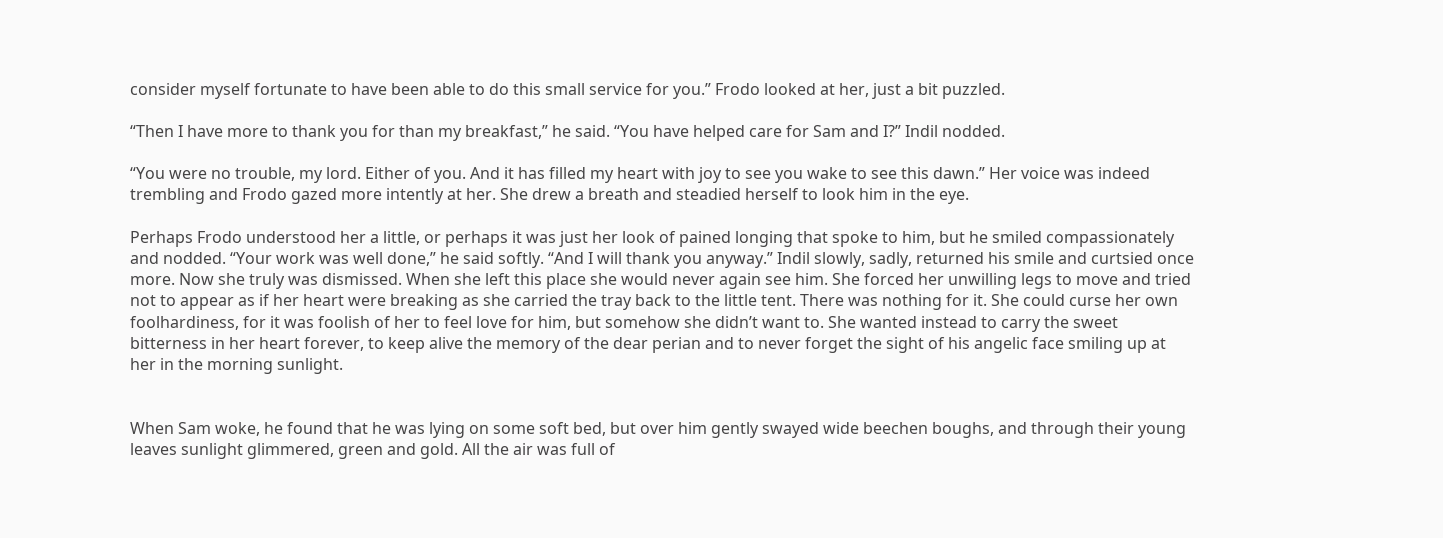consider myself fortunate to have been able to do this small service for you.” Frodo looked at her, just a bit puzzled.

“Then I have more to thank you for than my breakfast,” he said. “You have helped care for Sam and I?” Indil nodded.

“You were no trouble, my lord. Either of you. And it has filled my heart with joy to see you wake to see this dawn.” Her voice was indeed trembling and Frodo gazed more intently at her. She drew a breath and steadied herself to look him in the eye.

Perhaps Frodo understood her a little, or perhaps it was just her look of pained longing that spoke to him, but he smiled compassionately and nodded. “Your work was well done,” he said softly. “And I will thank you anyway.” Indil slowly, sadly, returned his smile and curtsied once more. Now she truly was dismissed. When she left this place she would never again see him. She forced her unwilling legs to move and tried not to appear as if her heart were breaking as she carried the tray back to the little tent. There was nothing for it. She could curse her own foolhardiness, for it was foolish of her to feel love for him, but somehow she didn’t want to. She wanted instead to carry the sweet bitterness in her heart forever, to keep alive the memory of the dear perian and to never forget the sight of his angelic face smiling up at her in the morning sunlight.


When Sam woke, he found that he was lying on some soft bed, but over him gently swayed wide beechen boughs, and through their young leaves sunlight glimmered, green and gold. All the air was full of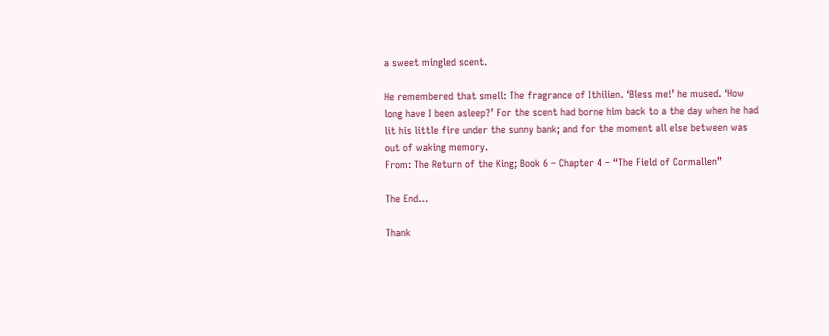a sweet mingled scent.

He remembered that smell: The fragrance of Ithilien. ‘Bless me!’ he mused. ‘How long have I been asleep?’ For the scent had borne him back to a the day when he had lit his little fire under the sunny bank; and for the moment all else between was out of waking memory.
From: The Return of the King; Book 6 – Chapter 4 – “The Field of Cormallen”

The End…

Thank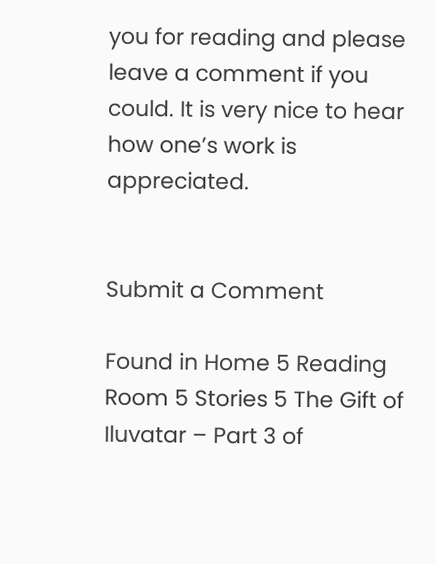you for reading and please leave a comment if you could. It is very nice to hear how one’s work is appreciated.


Submit a Comment

Found in Home 5 Reading Room 5 Stories 5 The Gift of Iluvatar – Part 3 of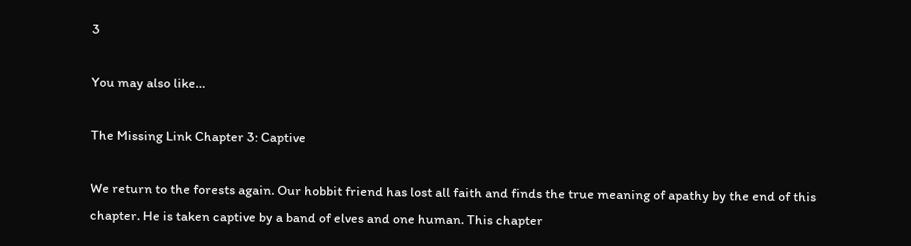3

You may also like…

The Missing Link Chapter 3: Captive

We return to the forests again. Our hobbit friend has lost all faith and finds the true meaning of apathy by the end of this chapter. He is taken captive by a band of elves and one human. This chapter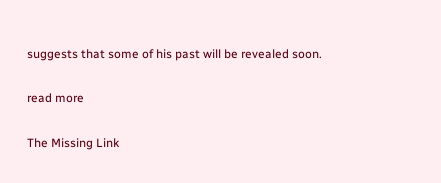suggests that some of his past will be revealed soon.

read more

The Missing Link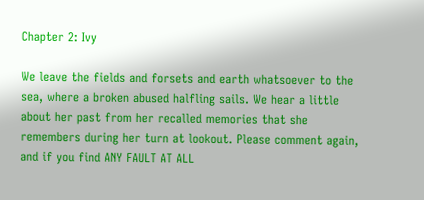Chapter 2: Ivy

We leave the fields and forsets and earth whatsoever to the sea, where a broken abused halfling sails. We hear a little about her past from her recalled memories that she remembers during her turn at lookout. Please comment again, and if you find ANY FAULT AT ALL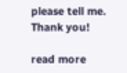please tell me. Thank you!

read more